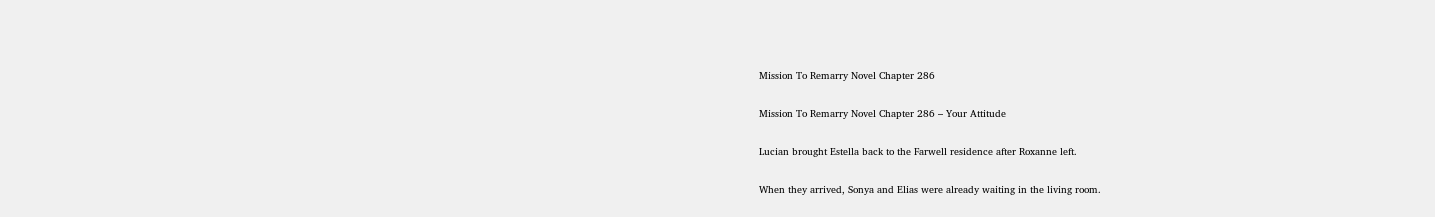Mission To Remarry Novel Chapter 286

Mission To Remarry Novel Chapter 286 – Your Attitude

Lucian brought Estella back to the Farwell residence after Roxanne left.

When they arrived, Sonya and Elias were already waiting in the living room.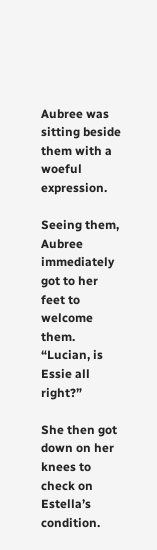Aubree was sitting beside them with a woeful expression.

Seeing them, Aubree immediately got to her feet to welcome them. “Lucian, is Essie all right?”

She then got down on her knees to check on Estella’s condition.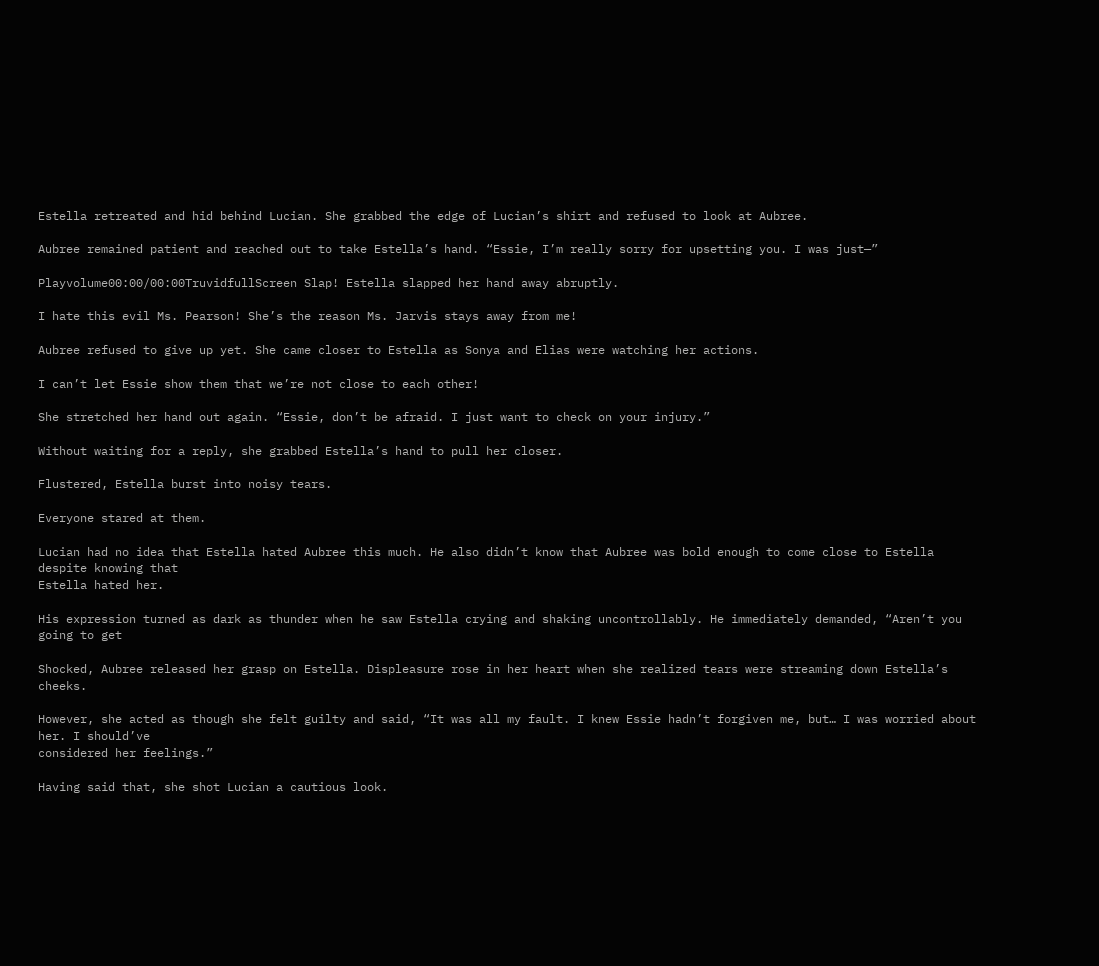Estella retreated and hid behind Lucian. She grabbed the edge of Lucian’s shirt and refused to look at Aubree.

Aubree remained patient and reached out to take Estella’s hand. “Essie, I’m really sorry for upsetting you. I was just—”

Playvolume00:00/00:00TruvidfullScreen Slap! Estella slapped her hand away abruptly.

I hate this evil Ms. Pearson! She’s the reason Ms. Jarvis stays away from me!

Aubree refused to give up yet. She came closer to Estella as Sonya and Elias were watching her actions.

I can’t let Essie show them that we’re not close to each other!

She stretched her hand out again. “Essie, don’t be afraid. I just want to check on your injury.”

Without waiting for a reply, she grabbed Estella’s hand to pull her closer.

Flustered, Estella burst into noisy tears.

Everyone stared at them.

Lucian had no idea that Estella hated Aubree this much. He also didn’t know that Aubree was bold enough to come close to Estella despite knowing that
Estella hated her.

His expression turned as dark as thunder when he saw Estella crying and shaking uncontrollably. He immediately demanded, “Aren’t you going to get

Shocked, Aubree released her grasp on Estella. Displeasure rose in her heart when she realized tears were streaming down Estella’s cheeks.

However, she acted as though she felt guilty and said, “It was all my fault. I knew Essie hadn’t forgiven me, but… I was worried about her. I should’ve
considered her feelings.”

Having said that, she shot Lucian a cautious look.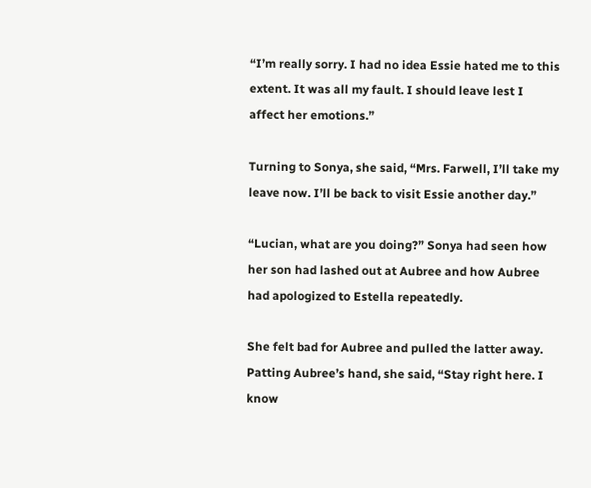“I’m really sorry. I had no idea Essie hated me to this extent. It was all my fault. I should leave lest I
affect her emotions.”

Turning to Sonya, she said, “Mrs. Farwell, I’ll take my leave now. I’ll be back to visit Essie another day.”

“Lucian, what are you doing?” Sonya had seen how her son had lashed out at Aubree and how Aubree had apologized to Estella repeatedly.

She felt bad for Aubree and pulled the latter away. Patting Aubree’s hand, she said, “Stay right here. I know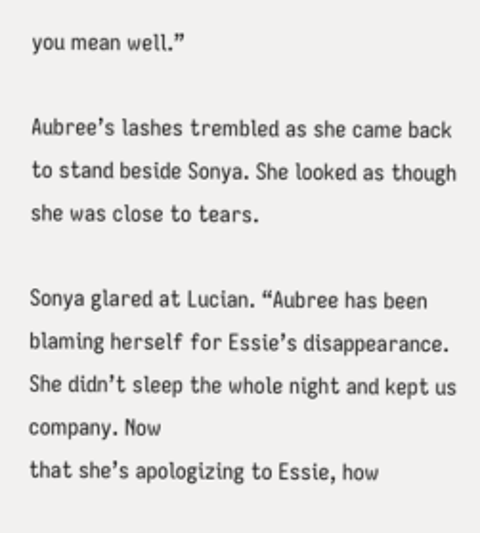you mean well.”

Aubree’s lashes trembled as she came back to stand beside Sonya. She looked as though she was close to tears.

Sonya glared at Lucian. “Aubree has been blaming herself for Essie’s disappearance. She didn’t sleep the whole night and kept us company. Now
that she’s apologizing to Essie, how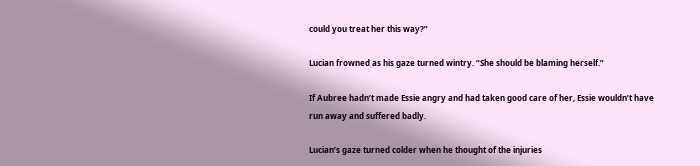could you treat her this way?”

Lucian frowned as his gaze turned wintry. “She should be blaming herself.”

If Aubree hadn’t made Essie angry and had taken good care of her, Essie wouldn’t have run away and suffered badly.

Lucian’s gaze turned colder when he thought of the injuries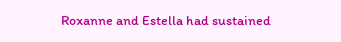Roxanne and Estella had sustained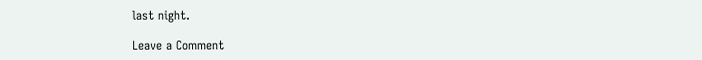last night.

Leave a Comment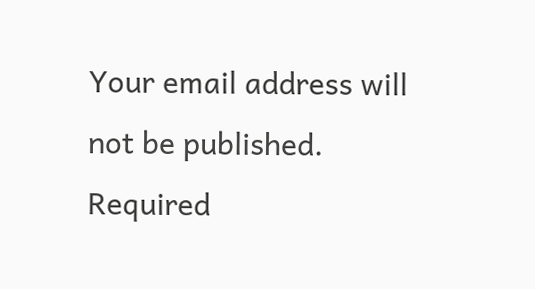Your email address will not be published. Required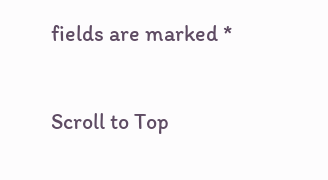fields are marked *

Scroll to Top